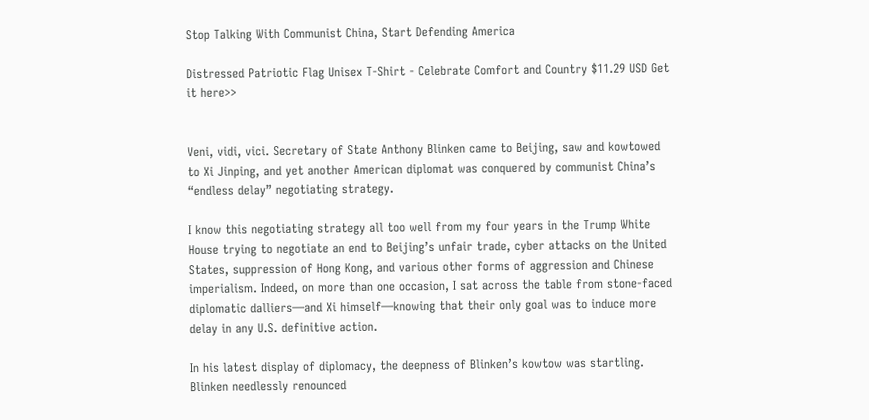Stop Talking With Communist China, Start Defending America

Distressed Patriotic Flag Unisex T-Shirt - Celebrate Comfort and Country $11.29 USD Get it here>>


Veni, vidi, vici. Secretary of State Anthony Blinken came to Beijing, saw and kowtowed to Xi Jinping, and yet another American diplomat was conquered by communist China’s “endless delay” negotiating strategy.

I know this negotiating strategy all too well from my four years in the Trump White House trying to negotiate an end to Beijing’s unfair trade, cyber attacks on the United States, suppression of Hong Kong, and various other forms of aggression and Chinese imperialism. Indeed, on more than one occasion, I sat across the table from stone-faced diplomatic dalliers—and Xi himself—knowing that their only goal was to induce more delay in any U.S. definitive action.

In his latest display of diplomacy, the deepness of Blinken’s kowtow was startling. Blinken needlessly renounced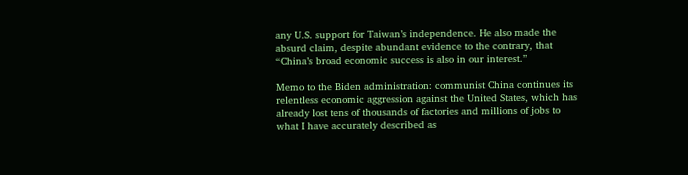any U.S. support for Taiwan’s independence. He also made the absurd claim, despite abundant evidence to the contrary, that “China’s broad economic success is also in our interest.”

Memo to the Biden administration: communist China continues its relentless economic aggression against the United States, which has already lost tens of thousands of factories and millions of jobs to what I have accurately described as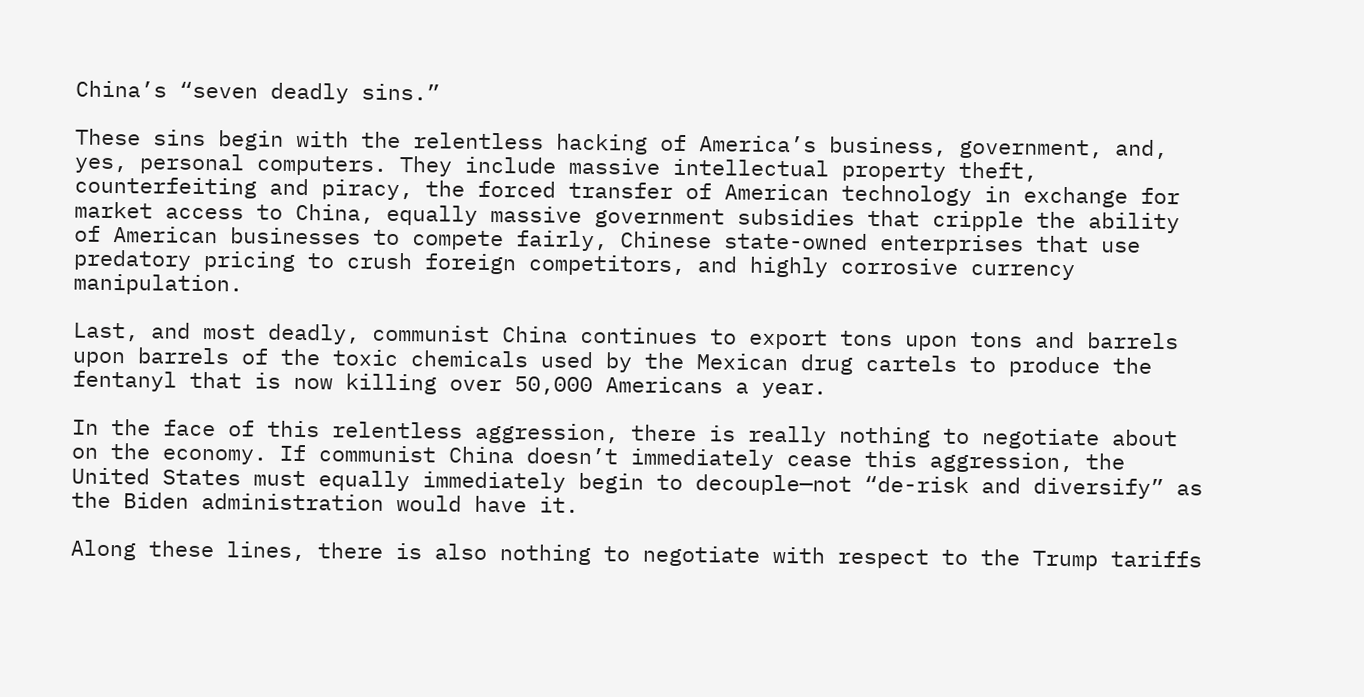China’s “seven deadly sins.”

These sins begin with the relentless hacking of America’s business, government, and, yes, personal computers. They include massive intellectual property theft, counterfeiting and piracy, the forced transfer of American technology in exchange for market access to China, equally massive government subsidies that cripple the ability of American businesses to compete fairly, Chinese state-owned enterprises that use predatory pricing to crush foreign competitors, and highly corrosive currency manipulation.

Last, and most deadly, communist China continues to export tons upon tons and barrels upon barrels of the toxic chemicals used by the Mexican drug cartels to produce the fentanyl that is now killing over 50,000 Americans a year.

In the face of this relentless aggression, there is really nothing to negotiate about on the economy. If communist China doesn’t immediately cease this aggression, the United States must equally immediately begin to decouple—not “de-risk and diversify” as the Biden administration would have it.

Along these lines, there is also nothing to negotiate with respect to the Trump tariffs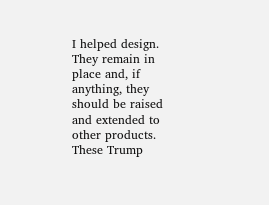I helped design. They remain in place and, if anything, they should be raised and extended to other products. These Trump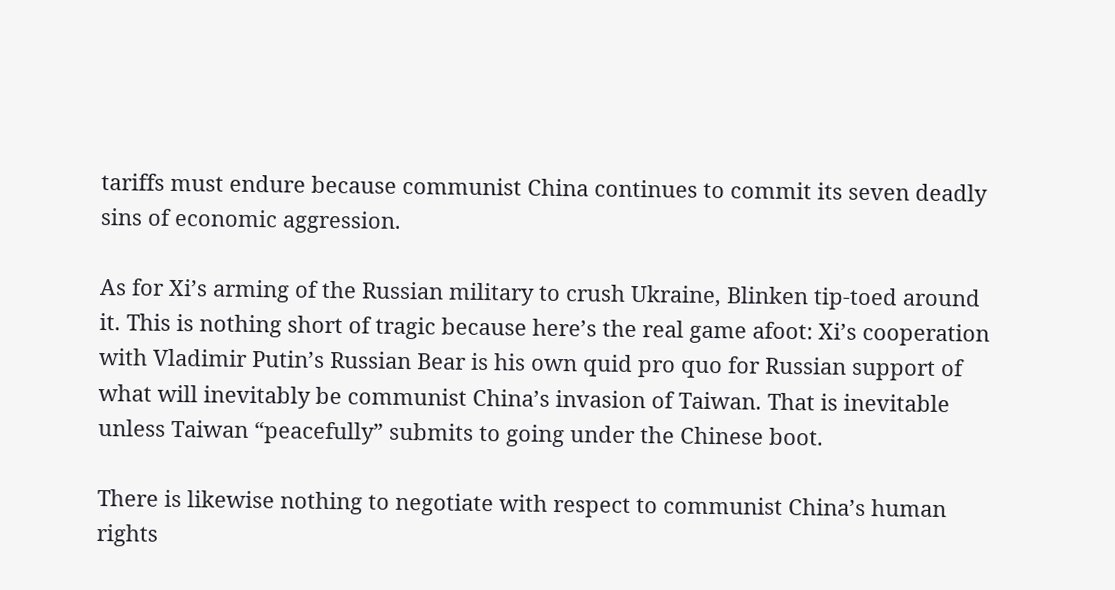tariffs must endure because communist China continues to commit its seven deadly sins of economic aggression.

As for Xi’s arming of the Russian military to crush Ukraine, Blinken tip-toed around it. This is nothing short of tragic because here’s the real game afoot: Xi’s cooperation with Vladimir Putin’s Russian Bear is his own quid pro quo for Russian support of what will inevitably be communist China’s invasion of Taiwan. That is inevitable unless Taiwan “peacefully” submits to going under the Chinese boot.

There is likewise nothing to negotiate with respect to communist China’s human rights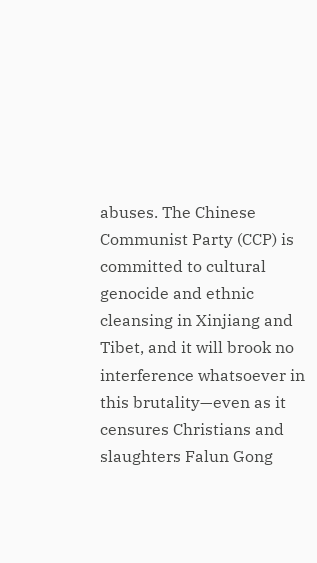abuses. The Chinese Communist Party (CCP) is committed to cultural genocide and ethnic cleansing in Xinjiang and Tibet, and it will brook no interference whatsoever in this brutality—even as it censures Christians and slaughters Falun Gong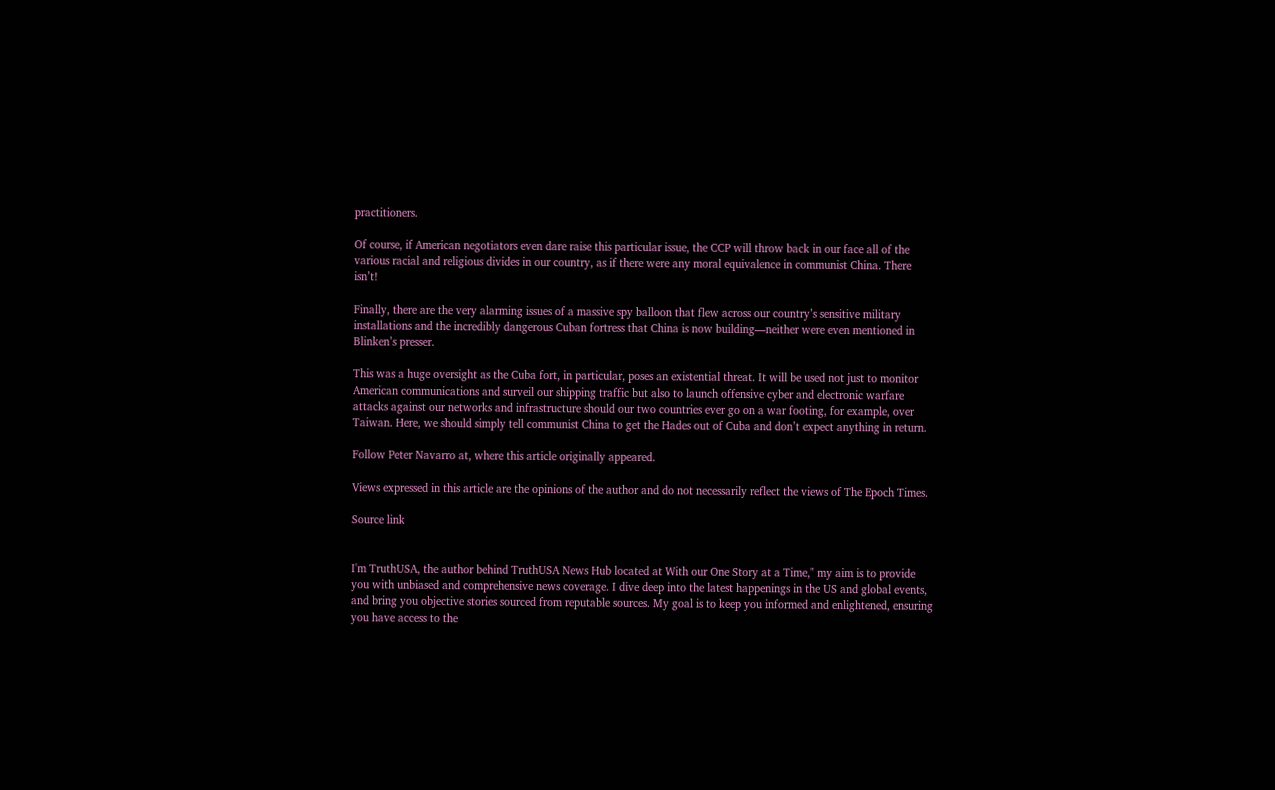practitioners.

Of course, if American negotiators even dare raise this particular issue, the CCP will throw back in our face all of the various racial and religious divides in our country, as if there were any moral equivalence in communist China. There isn’t!

Finally, there are the very alarming issues of a massive spy balloon that flew across our country’s sensitive military installations and the incredibly dangerous Cuban fortress that China is now building—neither were even mentioned in Blinken’s presser.

This was a huge oversight as the Cuba fort, in particular, poses an existential threat. It will be used not just to monitor American communications and surveil our shipping traffic but also to launch offensive cyber and electronic warfare attacks against our networks and infrastructure should our two countries ever go on a war footing, for example, over Taiwan. Here, we should simply tell communist China to get the Hades out of Cuba and don’t expect anything in return.

Follow Peter Navarro at, where this article originally appeared.

Views expressed in this article are the opinions of the author and do not necessarily reflect the views of The Epoch Times.

Source link


I'm TruthUSA, the author behind TruthUSA News Hub located at With our One Story at a Time," my aim is to provide you with unbiased and comprehensive news coverage. I dive deep into the latest happenings in the US and global events, and bring you objective stories sourced from reputable sources. My goal is to keep you informed and enlightened, ensuring you have access to the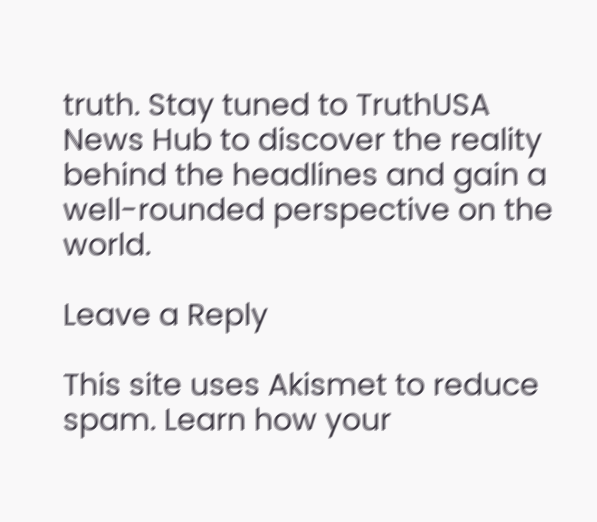truth. Stay tuned to TruthUSA News Hub to discover the reality behind the headlines and gain a well-rounded perspective on the world.

Leave a Reply

This site uses Akismet to reduce spam. Learn how your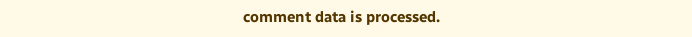comment data is processed.